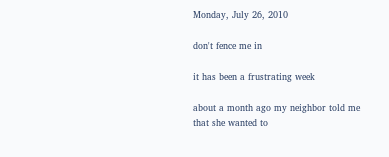Monday, July 26, 2010

don't fence me in

it has been a frustrating week

about a month ago my neighbor told me that she wanted to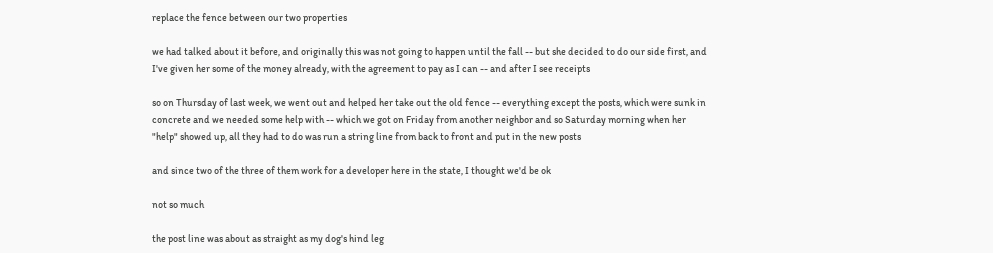replace the fence between our two properties

we had talked about it before, and originally this was not going to happen until the fall -- but she decided to do our side first, and I've given her some of the money already, with the agreement to pay as I can -- and after I see receipts

so on Thursday of last week, we went out and helped her take out the old fence -- everything except the posts, which were sunk in concrete and we needed some help with -- which we got on Friday from another neighbor and so Saturday morning when her "help" showed up, all they had to do was run a string line from back to front and put in the new posts

and since two of the three of them work for a developer here in the state, I thought we'd be ok

not so much

the post line was about as straight as my dog's hind leg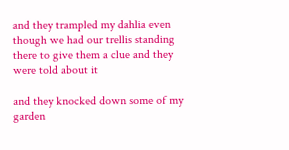and they trampled my dahlia even though we had our trellis standing there to give them a clue and they were told about it

and they knocked down some of my garden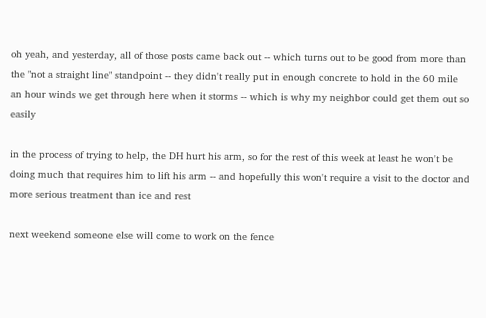oh yeah, and yesterday, all of those posts came back out -- which turns out to be good from more than the "not a straight line" standpoint -- they didn't really put in enough concrete to hold in the 60 mile an hour winds we get through here when it storms -- which is why my neighbor could get them out so easily

in the process of trying to help, the DH hurt his arm, so for the rest of this week at least he won't be doing much that requires him to lift his arm -- and hopefully this won't require a visit to the doctor and more serious treatment than ice and rest

next weekend someone else will come to work on the fence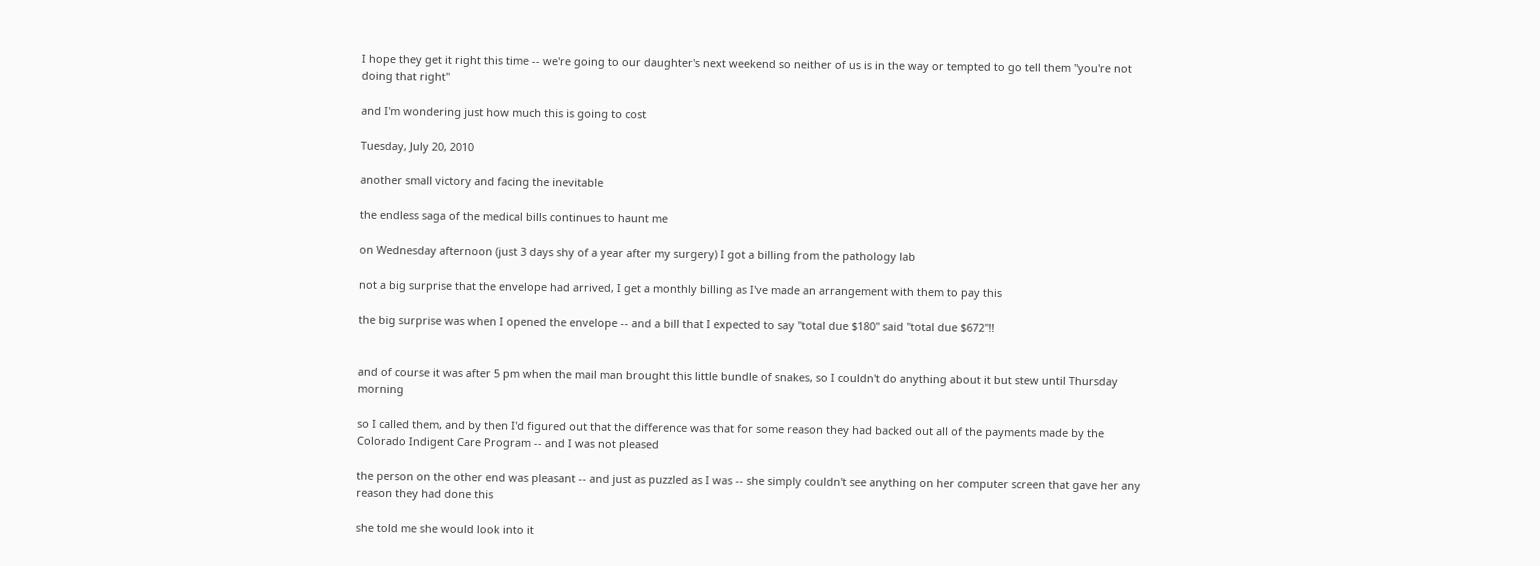I hope they get it right this time -- we're going to our daughter's next weekend so neither of us is in the way or tempted to go tell them "you're not doing that right"

and I'm wondering just how much this is going to cost

Tuesday, July 20, 2010

another small victory and facing the inevitable

the endless saga of the medical bills continues to haunt me

on Wednesday afternoon (just 3 days shy of a year after my surgery) I got a billing from the pathology lab

not a big surprise that the envelope had arrived, I get a monthly billing as I've made an arrangement with them to pay this

the big surprise was when I opened the envelope -- and a bill that I expected to say "total due $180" said "total due $672"!!


and of course it was after 5 pm when the mail man brought this little bundle of snakes, so I couldn't do anything about it but stew until Thursday morning

so I called them, and by then I'd figured out that the difference was that for some reason they had backed out all of the payments made by the Colorado Indigent Care Program -- and I was not pleased

the person on the other end was pleasant -- and just as puzzled as I was -- she simply couldn't see anything on her computer screen that gave her any reason they had done this

she told me she would look into it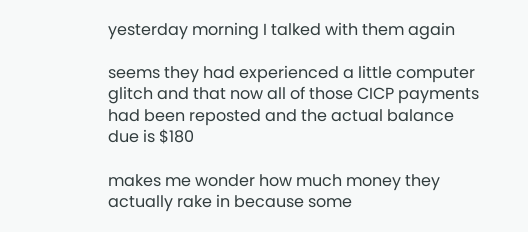yesterday morning I talked with them again

seems they had experienced a little computer glitch and that now all of those CICP payments had been reposted and the actual balance due is $180

makes me wonder how much money they actually rake in because some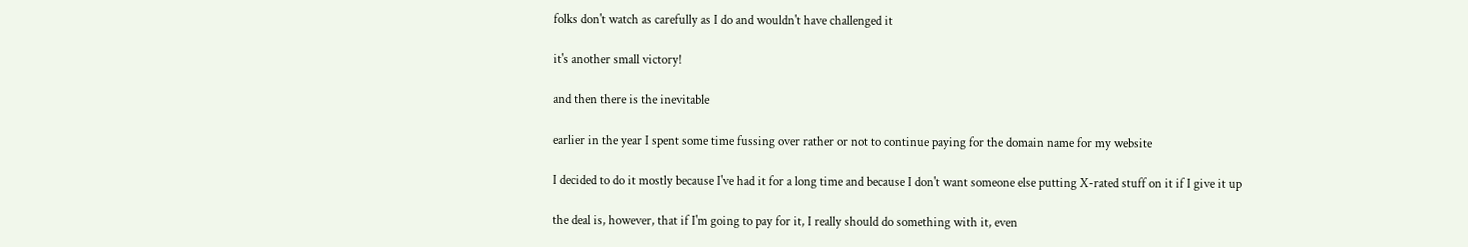folks don't watch as carefully as I do and wouldn't have challenged it

it's another small victory!

and then there is the inevitable

earlier in the year I spent some time fussing over rather or not to continue paying for the domain name for my website

I decided to do it mostly because I've had it for a long time and because I don't want someone else putting X-rated stuff on it if I give it up

the deal is, however, that if I'm going to pay for it, I really should do something with it, even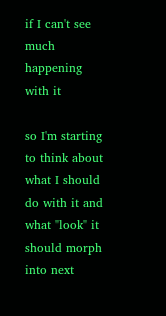if I can't see much happening with it

so I'm starting to think about what I should do with it and what "look" it should morph into next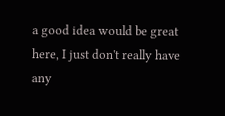a good idea would be great here, I just don't really have any